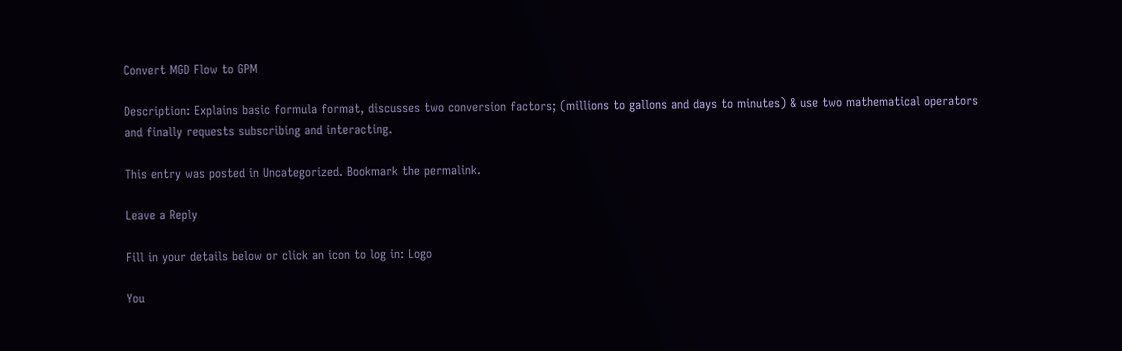Convert MGD Flow to GPM

Description: Explains basic formula format, discusses two conversion factors; (millions to gallons and days to minutes) & use two mathematical operators and finally requests subscribing and interacting.

This entry was posted in Uncategorized. Bookmark the permalink.

Leave a Reply

Fill in your details below or click an icon to log in: Logo

You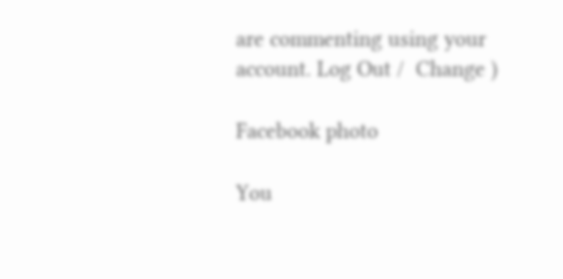are commenting using your account. Log Out /  Change )

Facebook photo

You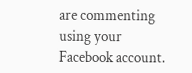are commenting using your Facebook account.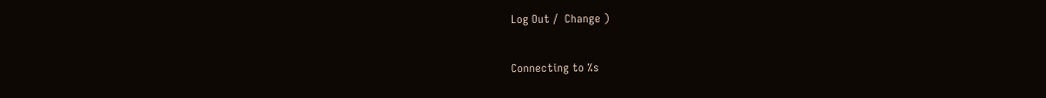Log Out /  Change )

Connecting to %s